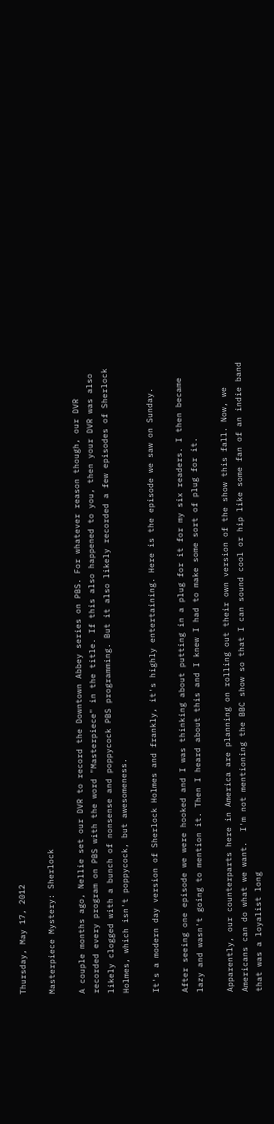Thursday, May 17, 2012

Masterpiece Mystery: Sherlock

A couple months ago, Nellie set our DVR to record the Downtown Abbey series on PBS. For whatever reason though, our DVR recorded every program on PBS with the word "Masterpiece" in the title. If this also happened to you, then your DVR was also likely clogged with a bunch of nonsense and poppycock PBS programming. But it also likely recorded a few episodes of Sherlock Holmes, which isn't poppycock, but awesomeness.

It's a modern day version of Sherlock Holmes and frankly, it's highly entertaining. Here is the episode we saw on Sunday.

After seeing one episode we were hooked and I was thinking about putting in a plug for it for my six readers. I then became lazy and wasn't going to mention it. Then I heard about this and I knew I had to make some sort of plug for it.

Apparently, our counterparts here in America are planning on rolling out their own version of the show this fall. Now, we Americans can do what we want.  I'm not mentioning the BBC show so that I can sound cool or hip like some fan of an indie band that was a loyalist long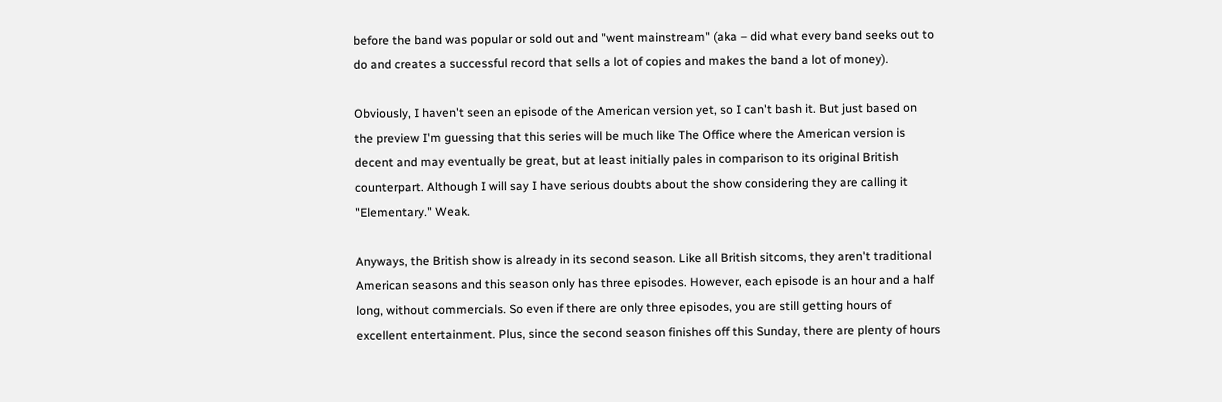before the band was popular or sold out and "went mainstream" (aka – did what every band seeks out to do and creates a successful record that sells a lot of copies and makes the band a lot of money).

Obviously, I haven't seen an episode of the American version yet, so I can't bash it. But just based on the preview I'm guessing that this series will be much like The Office where the American version is decent and may eventually be great, but at least initially pales in comparison to its original British counterpart. Although I will say I have serious doubts about the show considering they are calling it "Elementary." Weak.

Anyways, the British show is already in its second season. Like all British sitcoms, they aren't traditional American seasons and this season only has three episodes. However, each episode is an hour and a half long, without commercials. So even if there are only three episodes, you are still getting hours of excellent entertainment. Plus, since the second season finishes off this Sunday, there are plenty of hours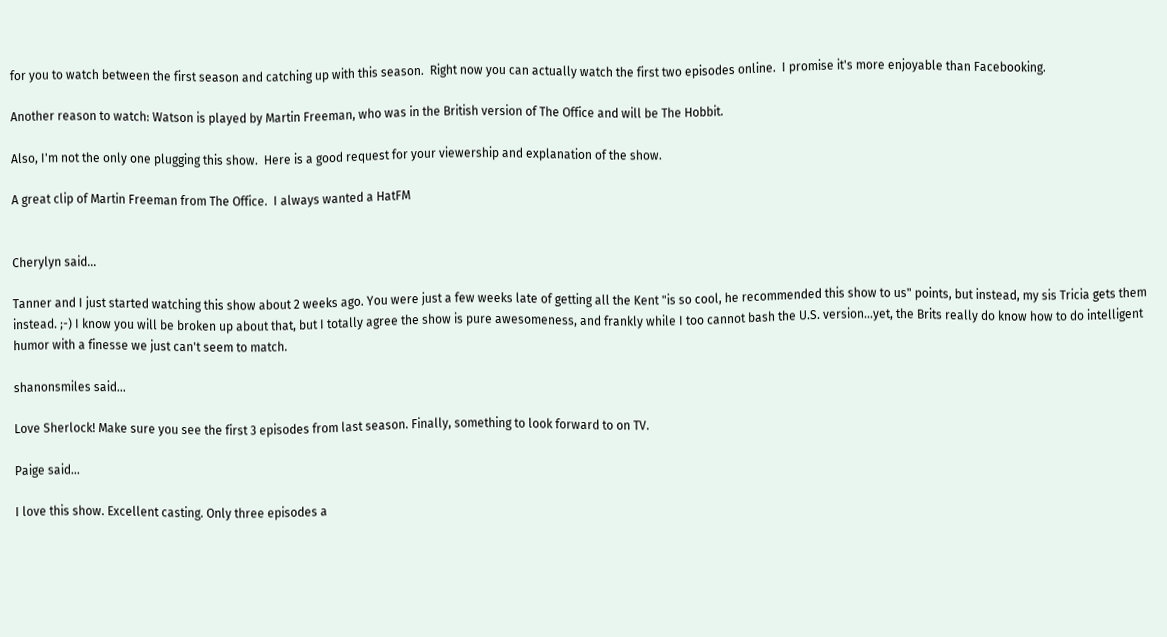for you to watch between the first season and catching up with this season.  Right now you can actually watch the first two episodes online.  I promise it's more enjoyable than Facebooking.

Another reason to watch: Watson is played by Martin Freeman, who was in the British version of The Office and will be The Hobbit.

Also, I'm not the only one plugging this show.  Here is a good request for your viewership and explanation of the show.

A great clip of Martin Freeman from The Office.  I always wanted a HatFM


Cherylyn said...

Tanner and I just started watching this show about 2 weeks ago. You were just a few weeks late of getting all the Kent "is so cool, he recommended this show to us" points, but instead, my sis Tricia gets them instead. ;-) I know you will be broken up about that, but I totally agree the show is pure awesomeness, and frankly while I too cannot bash the U.S. version...yet, the Brits really do know how to do intelligent humor with a finesse we just can't seem to match.

shanonsmiles said...

Love Sherlock! Make sure you see the first 3 episodes from last season. Finally, something to look forward to on TV.

Paige said...

I love this show. Excellent casting. Only three episodes a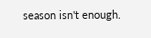season isn't enough.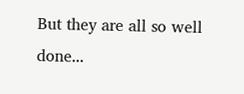But they are all so well done...